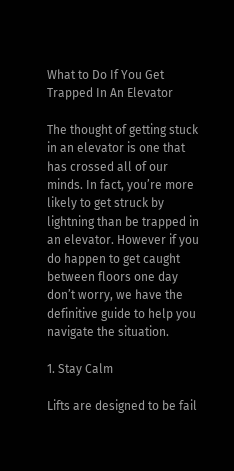What to Do If You Get Trapped In An Elevator

The thought of getting stuck in an elevator is one that has crossed all of our minds. In fact, you’re more likely to get struck by lightning than be trapped in an elevator. However if you do happen to get caught between floors one day don’t worry, we have the definitive guide to help you navigate the situation.

1. Stay Calm

Lifts are designed to be fail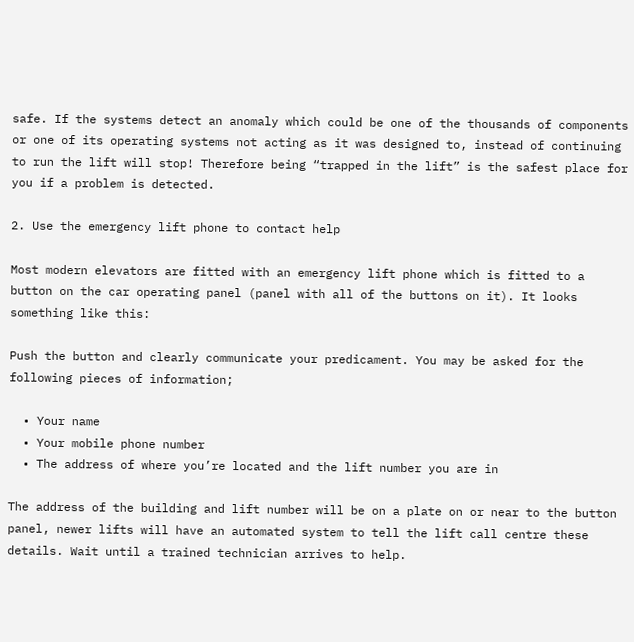safe. If the systems detect an anomaly which could be one of the thousands of components or one of its operating systems not acting as it was designed to, instead of continuing to run the lift will stop! Therefore being “trapped in the lift” is the safest place for you if a problem is detected.

2. Use the emergency lift phone to contact help

Most modern elevators are fitted with an emergency lift phone which is fitted to a button on the car operating panel (panel with all of the buttons on it). It looks something like this:

Push the button and clearly communicate your predicament. You may be asked for the following pieces of information;

  • Your name
  • Your mobile phone number
  • The address of where you’re located and the lift number you are in

The address of the building and lift number will be on a plate on or near to the button panel, newer lifts will have an automated system to tell the lift call centre these details. Wait until a trained technician arrives to help.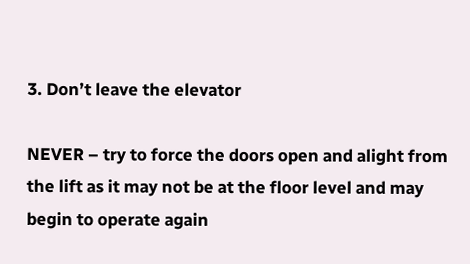3. Don’t leave the elevator

NEVER – try to force the doors open and alight from the lift as it may not be at the floor level and may begin to operate again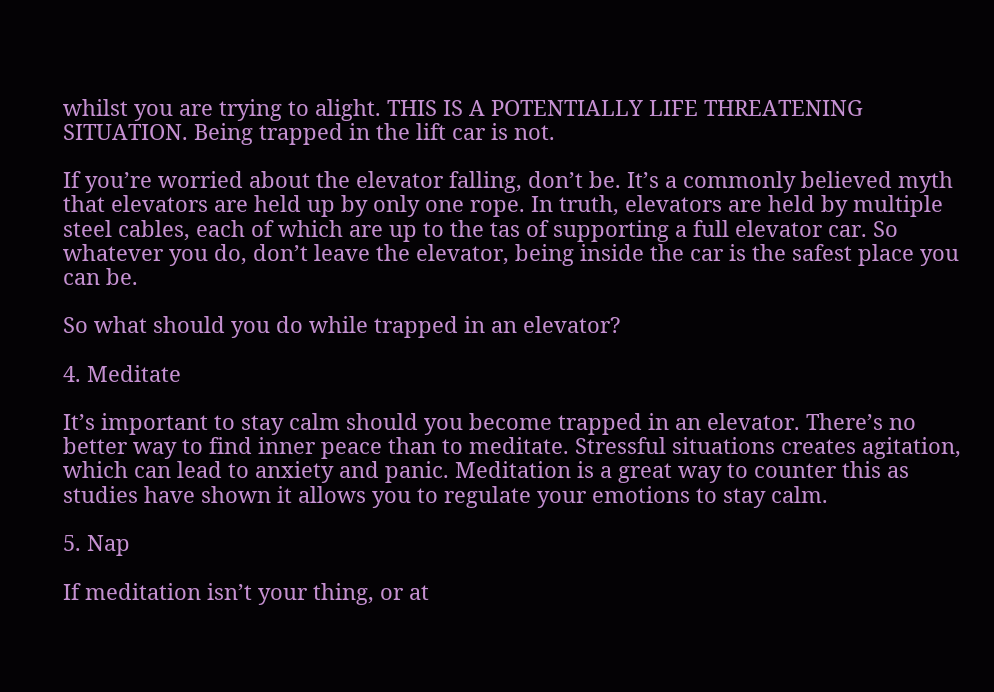whilst you are trying to alight. THIS IS A POTENTIALLY LIFE THREATENING SITUATION. Being trapped in the lift car is not.

If you’re worried about the elevator falling, don’t be. It’s a commonly believed myth that elevators are held up by only one rope. In truth, elevators are held by multiple steel cables, each of which are up to the tas of supporting a full elevator car. So whatever you do, don’t leave the elevator, being inside the car is the safest place you can be.

So what should you do while trapped in an elevator?

4. Meditate

It’s important to stay calm should you become trapped in an elevator. There’s no better way to find inner peace than to meditate. Stressful situations creates agitation, which can lead to anxiety and panic. Meditation is a great way to counter this as studies have shown it allows you to regulate your emotions to stay calm.

5. Nap

If meditation isn’t your thing, or at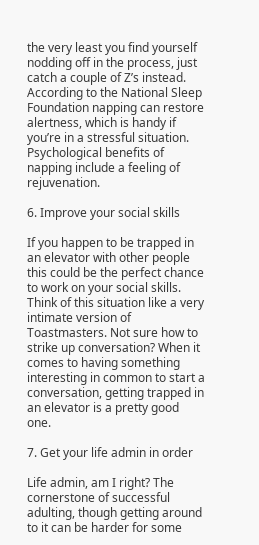the very least you find yourself nodding off in the process, just catch a couple of Z’s instead. According to the National Sleep Foundation napping can restore alertness, which is handy if you’re in a stressful situation. Psychological benefits of napping include a feeling of rejuvenation.

6. Improve your social skills

If you happen to be trapped in an elevator with other people this could be the perfect chance to work on your social skills. Think of this situation like a very intimate version of Toastmasters. Not sure how to strike up conversation? When it comes to having something interesting in common to start a conversation, getting trapped in an elevator is a pretty good one.

7. Get your life admin in order

Life admin, am I right? The cornerstone of successful adulting, though getting around to it can be harder for some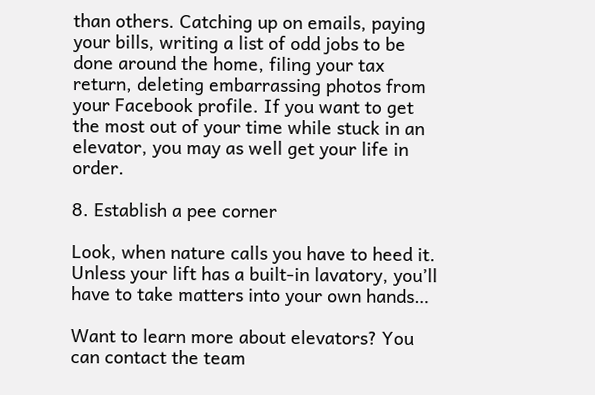than others. Catching up on emails, paying your bills, writing a list of odd jobs to be done around the home, filing your tax return, deleting embarrassing photos from your Facebook profile. If you want to get the most out of your time while stuck in an elevator, you may as well get your life in order.

8. Establish a pee corner

Look, when nature calls you have to heed it. Unless your lift has a built-in lavatory, you’ll have to take matters into your own hands…

Want to learn more about elevators? You can contact the team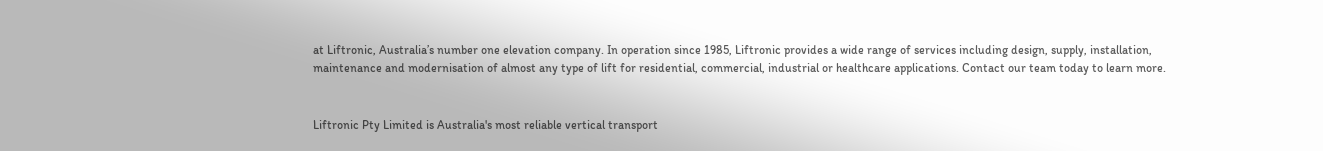at Liftronic, Australia’s number one elevation company. In operation since 1985, Liftronic provides a wide range of services including design, supply, installation, maintenance and modernisation of almost any type of lift for residential, commercial, industrial or healthcare applications. Contact our team today to learn more.


Liftronic Pty Limited is Australia's most reliable vertical transport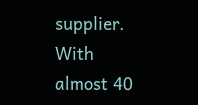supplier. With almost 40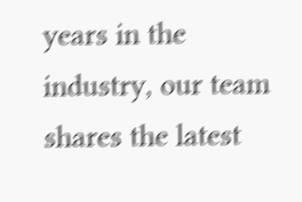years in the industry, our team shares the latest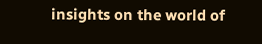insights on the world of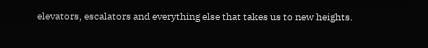elevators, escalators and everything else that takes us to new heights.